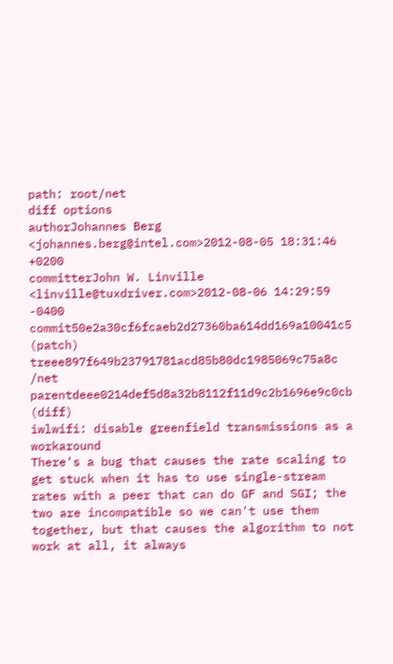path: root/net
diff options
authorJohannes Berg <johannes.berg@intel.com>2012-08-05 18:31:46 +0200
committerJohn W. Linville <linville@tuxdriver.com>2012-08-06 14:29:59 -0400
commit50e2a30cf6fcaeb2d27360ba614dd169a10041c5 (patch)
treee897f649b23791781acd85b80dc1985069c75a8c /net
parentdeee0214def5d8a32b8112f11d9c2b1696e9c0cb (diff)
iwlwifi: disable greenfield transmissions as a workaround
There's a bug that causes the rate scaling to get stuck when it has to use single-stream rates with a peer that can do GF and SGI; the two are incompatible so we can't use them together, but that causes the algorithm to not work at all, it always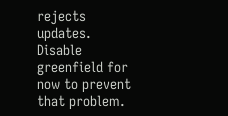rejects updates. Disable greenfield for now to prevent that problem.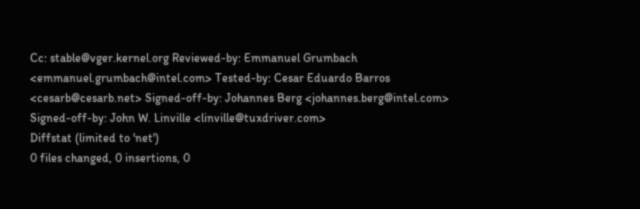Cc: stable@vger.kernel.org Reviewed-by: Emmanuel Grumbach <emmanuel.grumbach@intel.com> Tested-by: Cesar Eduardo Barros <cesarb@cesarb.net> Signed-off-by: Johannes Berg <johannes.berg@intel.com> Signed-off-by: John W. Linville <linville@tuxdriver.com>
Diffstat (limited to 'net')
0 files changed, 0 insertions, 0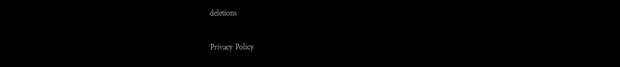deletions

Privacy Policy